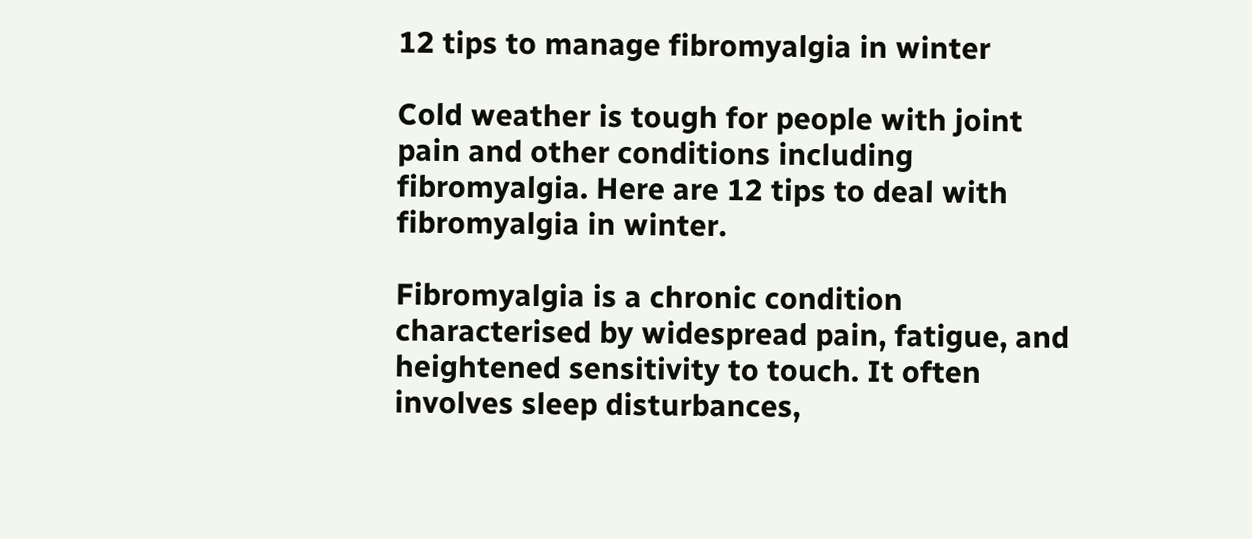12 tips to manage fibromyalgia in winter

Cold weather is tough for people with joint pain and other conditions including fibromyalgia. Here are 12 tips to deal with fibromyalgia in winter.

Fibromyalgia is a chronic condition characterised by widespread pain, fatigue, and heightened sensitivity to touch. It often involves sleep disturbances,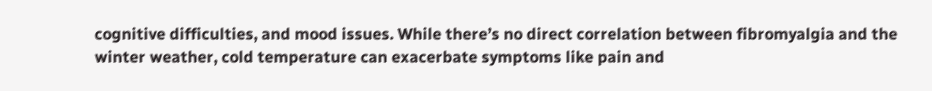cognitive difficulties, and mood issues. While there’s no direct correlation between fibromyalgia and the winter weather, cold temperature can exacerbate symptoms like pain and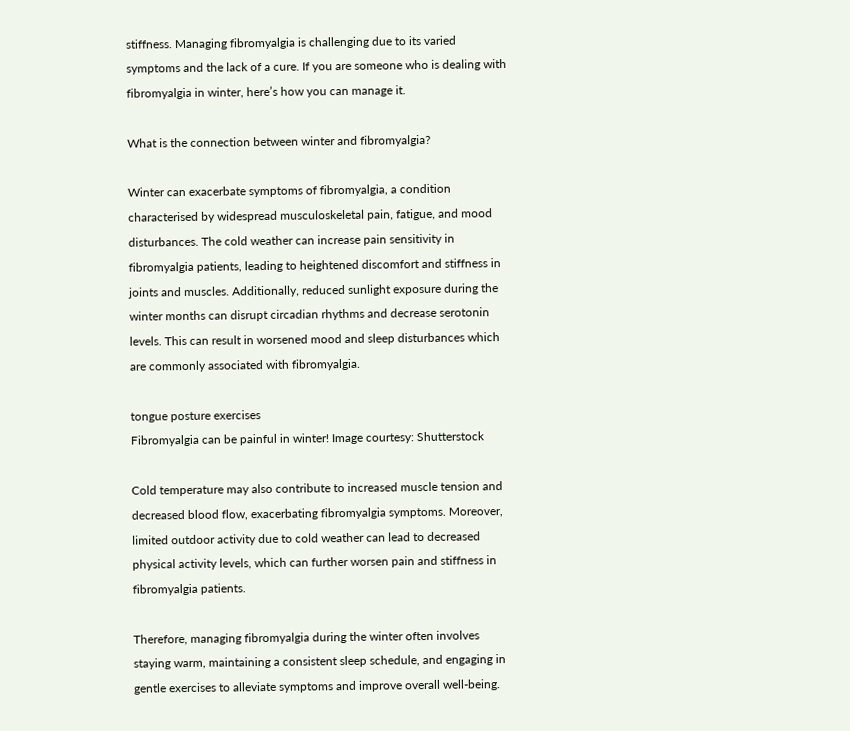stiffness. Managing fibromyalgia is challenging due to its varied symptoms and the lack of a cure. If you are someone who is dealing with fibromyalgia in winter, here’s how you can manage it.

What is the connection between winter and fibromyalgia?

Winter can exacerbate symptoms of fibromyalgia, a condition characterised by widespread musculoskeletal pain, fatigue, and mood disturbances. The cold weather can increase pain sensitivity in fibromyalgia patients, leading to heightened discomfort and stiffness in joints and muscles. Additionally, reduced sunlight exposure during the winter months can disrupt circadian rhythms and decrease serotonin levels. This can result in worsened mood and sleep disturbances which are commonly associated with fibromyalgia.

tongue posture exercises
Fibromyalgia can be painful in winter! Image courtesy: Shutterstock

Cold temperature may also contribute to increased muscle tension and decreased blood flow, exacerbating fibromyalgia symptoms. Moreover, limited outdoor activity due to cold weather can lead to decreased physical activity levels, which can further worsen pain and stiffness in fibromyalgia patients.

Therefore, managing fibromyalgia during the winter often involves staying warm, maintaining a consistent sleep schedule, and engaging in gentle exercises to alleviate symptoms and improve overall well-being.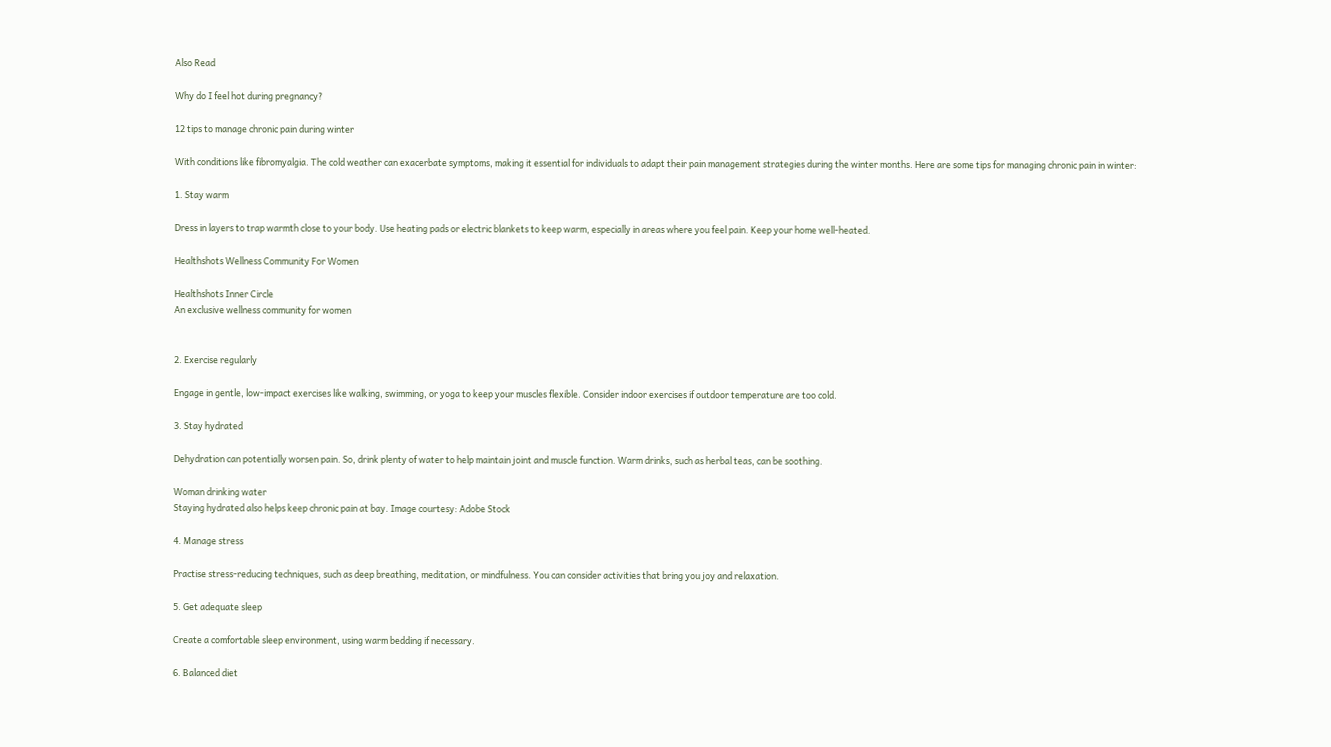Also Read

Why do I feel hot during pregnancy?

12 tips to manage chronic pain during winter

With conditions like fibromyalgia. The cold weather can exacerbate symptoms, making it essential for individuals to adapt their pain management strategies during the winter months. Here are some tips for managing chronic pain in winter:

1. Stay warm

Dress in layers to trap warmth close to your body. Use heating pads or electric blankets to keep warm, especially in areas where you feel pain. Keep your home well-heated.

Healthshots Wellness Community For Women

Healthshots Inner Circle
An exclusive wellness community for women


2. Exercise regularly

Engage in gentle, low-impact exercises like walking, swimming, or yoga to keep your muscles flexible. Consider indoor exercises if outdoor temperature are too cold.

3. Stay hydrated

Dehydration can potentially worsen pain. So, drink plenty of water to help maintain joint and muscle function. Warm drinks, such as herbal teas, can be soothing.

Woman drinking water
Staying hydrated also helps keep chronic pain at bay. Image courtesy: Adobe Stock

4. Manage stress

Practise stress-reducing techniques, such as deep breathing, meditation, or mindfulness. You can consider activities that bring you joy and relaxation.

5. Get adequate sleep

Create a comfortable sleep environment, using warm bedding if necessary.

6. Balanced diet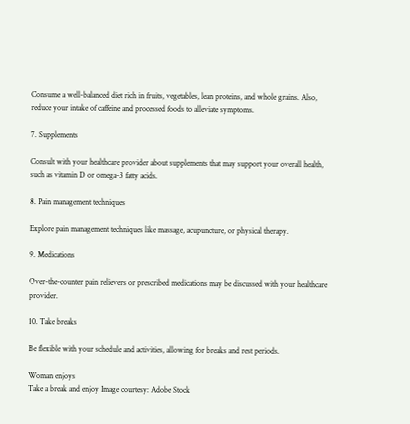Consume a well-balanced diet rich in fruits, vegetables, lean proteins, and whole grains. Also, reduce your intake of caffeine and processed foods to alleviate symptoms.

7. Supplements

Consult with your healthcare provider about supplements that may support your overall health, such as vitamin D or omega-3 fatty acids.

8. Pain management techniques

Explore pain management techniques like massage, acupuncture, or physical therapy.

9. Medications

Over-the-counter pain relievers or prescribed medications may be discussed with your healthcare provider.

10. Take breaks

Be flexible with your schedule and activities, allowing for breaks and rest periods.

Woman enjoys
Take a break and enjoy Image courtesy: Adobe Stock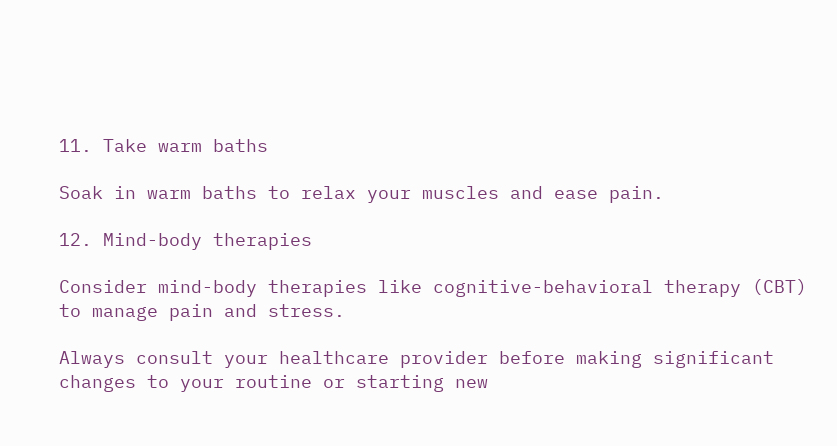11. Take warm baths

Soak in warm baths to relax your muscles and ease pain.

12. Mind-body therapies

Consider mind-body therapies like cognitive-behavioral therapy (CBT) to manage pain and stress.

Always consult your healthcare provider before making significant changes to your routine or starting new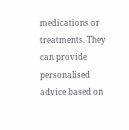medications or treatments. They can provide personalised advice based on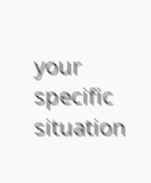your specific situation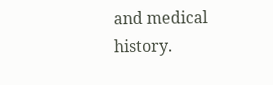and medical history.